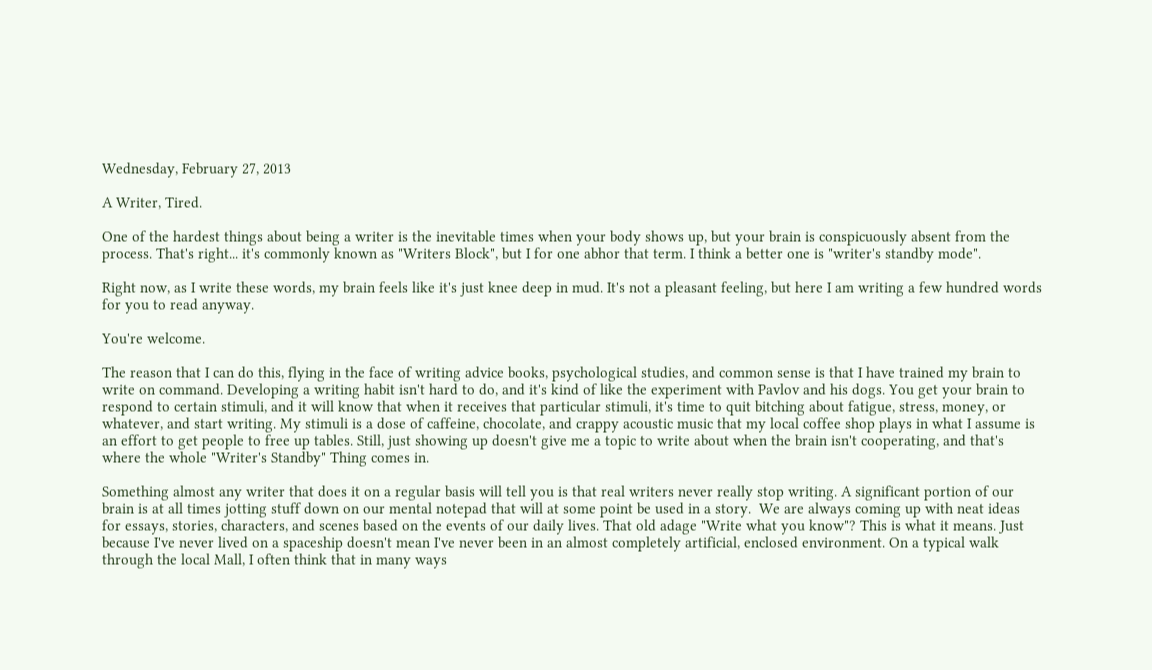Wednesday, February 27, 2013

A Writer, Tired.

One of the hardest things about being a writer is the inevitable times when your body shows up, but your brain is conspicuously absent from the process. That's right... it's commonly known as "Writers Block", but I for one abhor that term. I think a better one is "writer's standby mode".

Right now, as I write these words, my brain feels like it's just knee deep in mud. It's not a pleasant feeling, but here I am writing a few hundred words for you to read anyway.

You're welcome.

The reason that I can do this, flying in the face of writing advice books, psychological studies, and common sense is that I have trained my brain to write on command. Developing a writing habit isn't hard to do, and it's kind of like the experiment with Pavlov and his dogs. You get your brain to respond to certain stimuli, and it will know that when it receives that particular stimuli, it's time to quit bitching about fatigue, stress, money, or whatever, and start writing. My stimuli is a dose of caffeine, chocolate, and crappy acoustic music that my local coffee shop plays in what I assume is an effort to get people to free up tables. Still, just showing up doesn't give me a topic to write about when the brain isn't cooperating, and that's where the whole "Writer's Standby" Thing comes in.

Something almost any writer that does it on a regular basis will tell you is that real writers never really stop writing. A significant portion of our brain is at all times jotting stuff down on our mental notepad that will at some point be used in a story.  We are always coming up with neat ideas for essays, stories, characters, and scenes based on the events of our daily lives. That old adage "Write what you know"? This is what it means. Just because I've never lived on a spaceship doesn't mean I've never been in an almost completely artificial, enclosed environment. On a typical walk through the local Mall, I often think that in many ways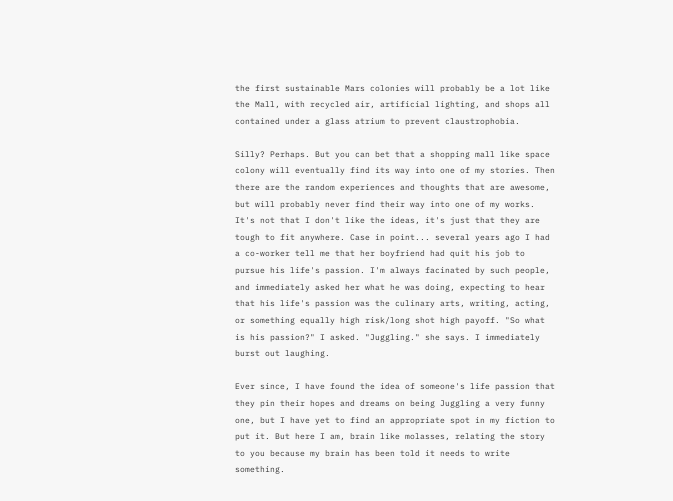the first sustainable Mars colonies will probably be a lot like the Mall, with recycled air, artificial lighting, and shops all contained under a glass atrium to prevent claustrophobia.

Silly? Perhaps. But you can bet that a shopping mall like space colony will eventually find its way into one of my stories. Then there are the random experiences and thoughts that are awesome, but will probably never find their way into one of my works. It's not that I don't like the ideas, it's just that they are tough to fit anywhere. Case in point... several years ago I had a co-worker tell me that her boyfriend had quit his job to pursue his life's passion. I'm always facinated by such people, and immediately asked her what he was doing, expecting to hear that his life's passion was the culinary arts, writing, acting, or something equally high risk/long shot high payoff. "So what is his passion?" I asked. "Juggling." she says. I immediately burst out laughing.

Ever since, I have found the idea of someone's life passion that they pin their hopes and dreams on being Juggling a very funny one, but I have yet to find an appropriate spot in my fiction to put it. But here I am, brain like molasses, relating the story to you because my brain has been told it needs to write something.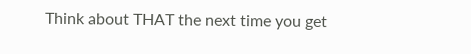Think about THAT the next time you get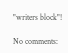"writers block"!

No comments: